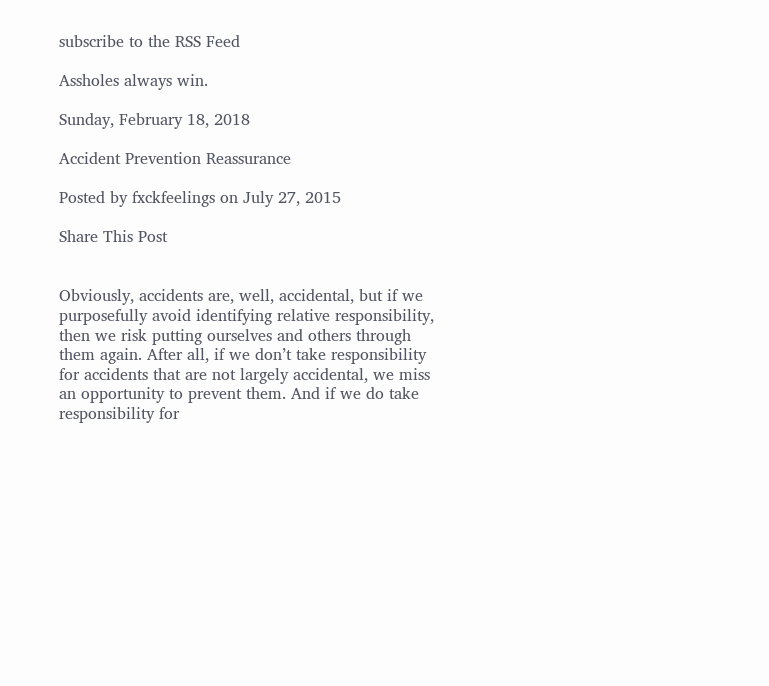subscribe to the RSS Feed

Assholes always win.

Sunday, February 18, 2018

Accident Prevention Reassurance

Posted by fxckfeelings on July 27, 2015

Share This Post


Obviously, accidents are, well, accidental, but if we purposefully avoid identifying relative responsibility, then we risk putting ourselves and others through them again. After all, if we don’t take responsibility for accidents that are not largely accidental, we miss an opportunity to prevent them. And if we do take responsibility for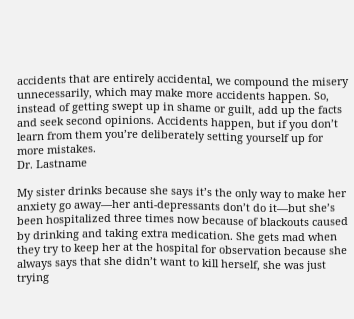accidents that are entirely accidental, we compound the misery unnecessarily, which may make more accidents happen. So, instead of getting swept up in shame or guilt, add up the facts and seek second opinions. Accidents happen, but if you don’t learn from them you’re deliberately setting yourself up for more mistakes.
Dr. Lastname

My sister drinks because she says it’s the only way to make her anxiety go away—her anti-depressants don’t do it—but she’s been hospitalized three times now because of blackouts caused by drinking and taking extra medication. She gets mad when they try to keep her at the hospital for observation because she always says that she didn’t want to kill herself, she was just trying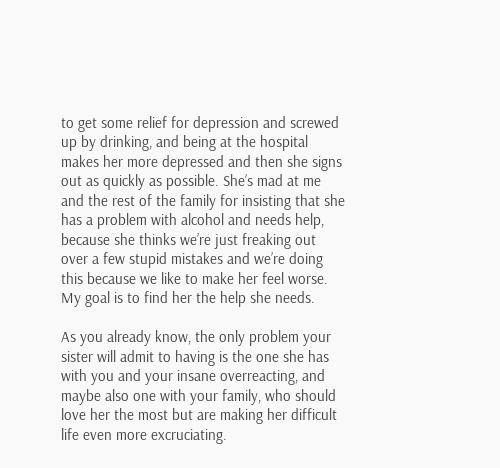to get some relief for depression and screwed up by drinking, and being at the hospital makes her more depressed and then she signs out as quickly as possible. She’s mad at me and the rest of the family for insisting that she has a problem with alcohol and needs help, because she thinks we’re just freaking out over a few stupid mistakes and we’re doing this because we like to make her feel worse. My goal is to find her the help she needs.

As you already know, the only problem your sister will admit to having is the one she has with you and your insane overreacting, and maybe also one with your family, who should love her the most but are making her difficult life even more excruciating.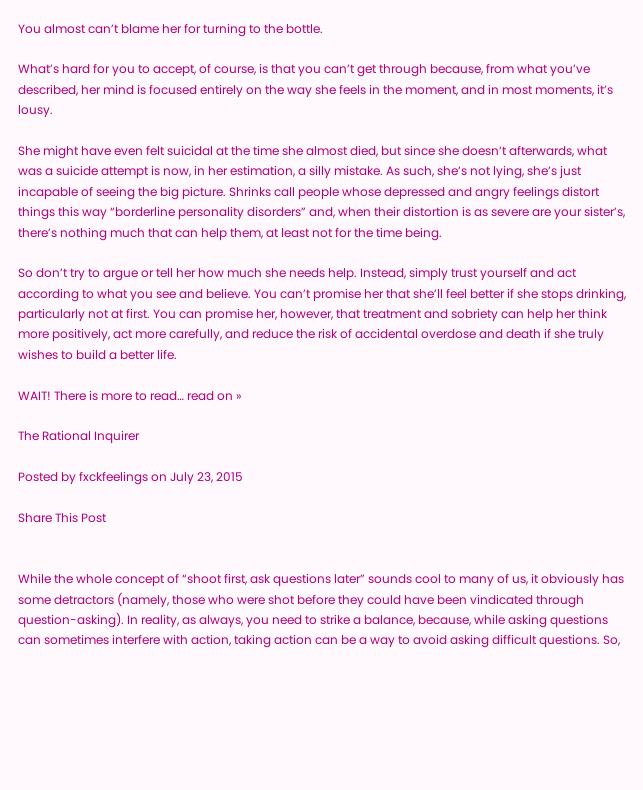You almost can’t blame her for turning to the bottle.

What’s hard for you to accept, of course, is that you can’t get through because, from what you’ve described, her mind is focused entirely on the way she feels in the moment, and in most moments, it’s lousy.

She might have even felt suicidal at the time she almost died, but since she doesn’t afterwards, what was a suicide attempt is now, in her estimation, a silly mistake. As such, she’s not lying, she’s just incapable of seeing the big picture. Shrinks call people whose depressed and angry feelings distort things this way “borderline personality disorders” and, when their distortion is as severe are your sister’s, there’s nothing much that can help them, at least not for the time being.

So don’t try to argue or tell her how much she needs help. Instead, simply trust yourself and act according to what you see and believe. You can’t promise her that she’ll feel better if she stops drinking, particularly not at first. You can promise her, however, that treatment and sobriety can help her think more positively, act more carefully, and reduce the risk of accidental overdose and death if she truly wishes to build a better life.

WAIT! There is more to read… read on »

The Rational Inquirer

Posted by fxckfeelings on July 23, 2015

Share This Post


While the whole concept of “shoot first, ask questions later” sounds cool to many of us, it obviously has some detractors (namely, those who were shot before they could have been vindicated through question-asking). In reality, as always, you need to strike a balance, because, while asking questions can sometimes interfere with action, taking action can be a way to avoid asking difficult questions. So,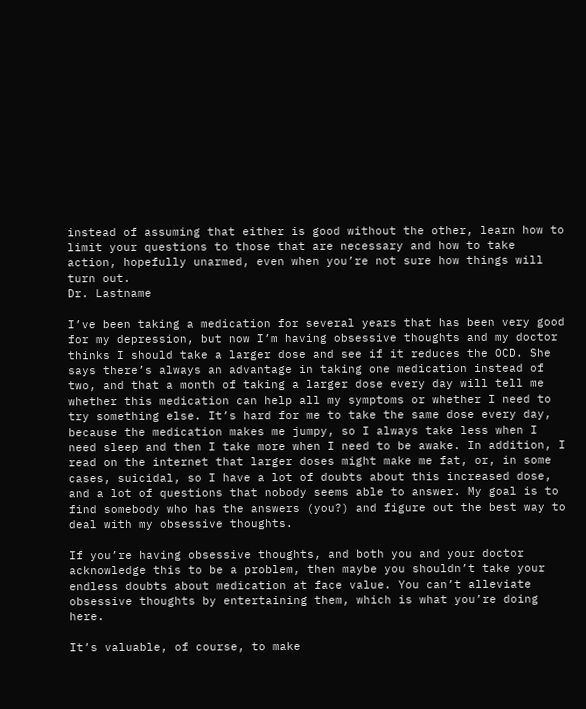instead of assuming that either is good without the other, learn how to limit your questions to those that are necessary and how to take action, hopefully unarmed, even when you’re not sure how things will turn out.
Dr. Lastname

I’ve been taking a medication for several years that has been very good for my depression, but now I’m having obsessive thoughts and my doctor thinks I should take a larger dose and see if it reduces the OCD. She says there’s always an advantage in taking one medication instead of two, and that a month of taking a larger dose every day will tell me whether this medication can help all my symptoms or whether I need to try something else. It’s hard for me to take the same dose every day, because the medication makes me jumpy, so I always take less when I need sleep and then I take more when I need to be awake. In addition, I read on the internet that larger doses might make me fat, or, in some cases, suicidal, so I have a lot of doubts about this increased dose, and a lot of questions that nobody seems able to answer. My goal is to find somebody who has the answers (you?) and figure out the best way to deal with my obsessive thoughts.

If you’re having obsessive thoughts, and both you and your doctor acknowledge this to be a problem, then maybe you shouldn’t take your endless doubts about medication at face value. You can’t alleviate obsessive thoughts by entertaining them, which is what you’re doing here.

It’s valuable, of course, to make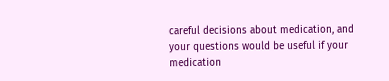careful decisions about medication, and your questions would be useful if your medication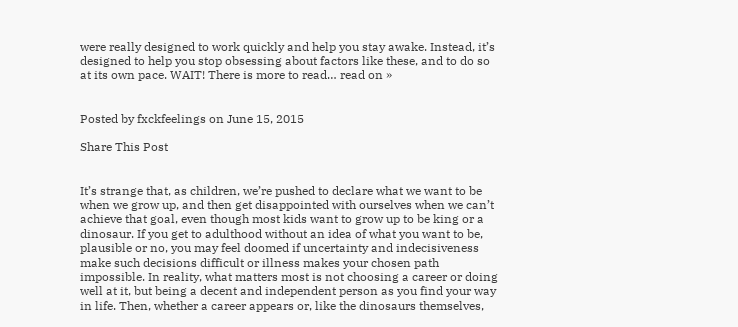were really designed to work quickly and help you stay awake. Instead, it’s designed to help you stop obsessing about factors like these, and to do so at its own pace. WAIT! There is more to read… read on »


Posted by fxckfeelings on June 15, 2015

Share This Post


It’s strange that, as children, we’re pushed to declare what we want to be when we grow up, and then get disappointed with ourselves when we can’t achieve that goal, even though most kids want to grow up to be king or a dinosaur. If you get to adulthood without an idea of what you want to be, plausible or no, you may feel doomed if uncertainty and indecisiveness make such decisions difficult or illness makes your chosen path impossible. In reality, what matters most is not choosing a career or doing well at it, but being a decent and independent person as you find your way in life. Then, whether a career appears or, like the dinosaurs themselves,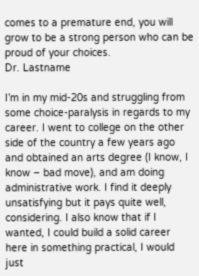comes to a premature end, you will grow to be a strong person who can be proud of your choices.
Dr. Lastname

I’m in my mid-20s and struggling from some choice-paralysis in regards to my career. I went to college on the other side of the country a few years ago and obtained an arts degree (I know, I know – bad move), and am doing administrative work. I find it deeply unsatisfying but it pays quite well, considering. I also know that if I wanted, I could build a solid career here in something practical, I would just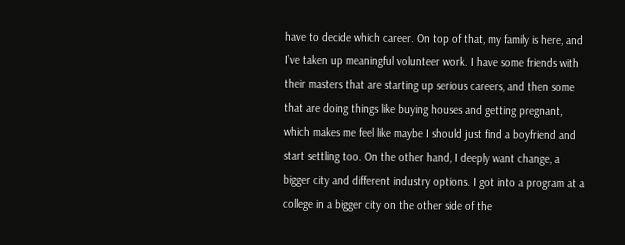have to decide which career. On top of that, my family is here, and I’ve taken up meaningful volunteer work. I have some friends with their masters that are starting up serious careers, and then some that are doing things like buying houses and getting pregnant, which makes me feel like maybe I should just find a boyfriend and start settling too. On the other hand, I deeply want change, a bigger city and different industry options. I got into a program at a college in a bigger city on the other side of the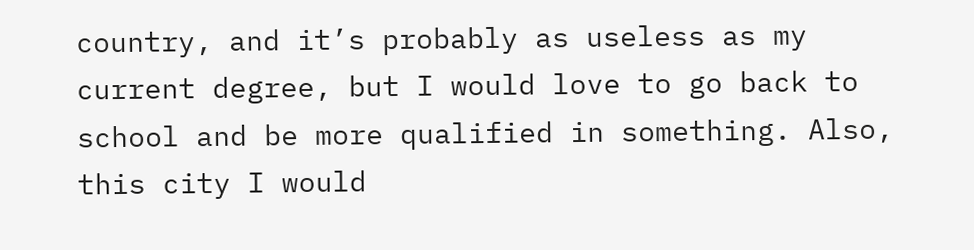country, and it’s probably as useless as my current degree, but I would love to go back to school and be more qualified in something. Also, this city I would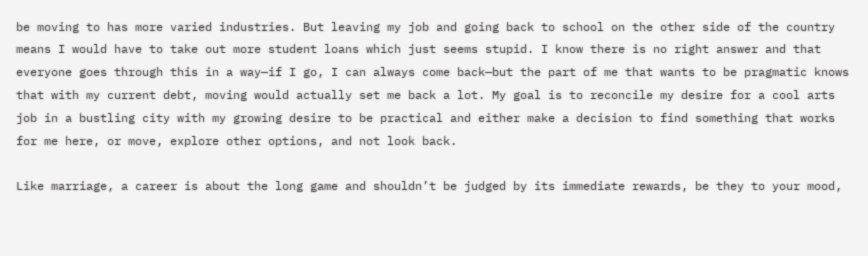be moving to has more varied industries. But leaving my job and going back to school on the other side of the country means I would have to take out more student loans which just seems stupid. I know there is no right answer and that everyone goes through this in a way—if I go, I can always come back—but the part of me that wants to be pragmatic knows that with my current debt, moving would actually set me back a lot. My goal is to reconcile my desire for a cool arts job in a bustling city with my growing desire to be practical and either make a decision to find something that works for me here, or move, explore other options, and not look back.

Like marriage, a career is about the long game and shouldn’t be judged by its immediate rewards, be they to your mood,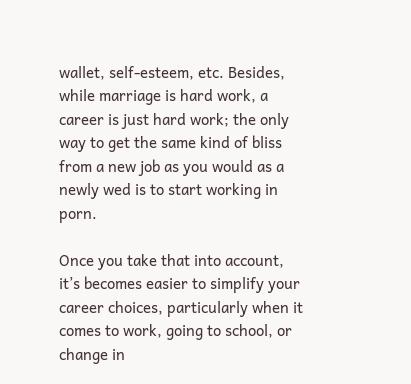wallet, self-esteem, etc. Besides, while marriage is hard work, a career is just hard work; the only way to get the same kind of bliss from a new job as you would as a newly wed is to start working in porn.

Once you take that into account, it’s becomes easier to simplify your career choices, particularly when it comes to work, going to school, or change in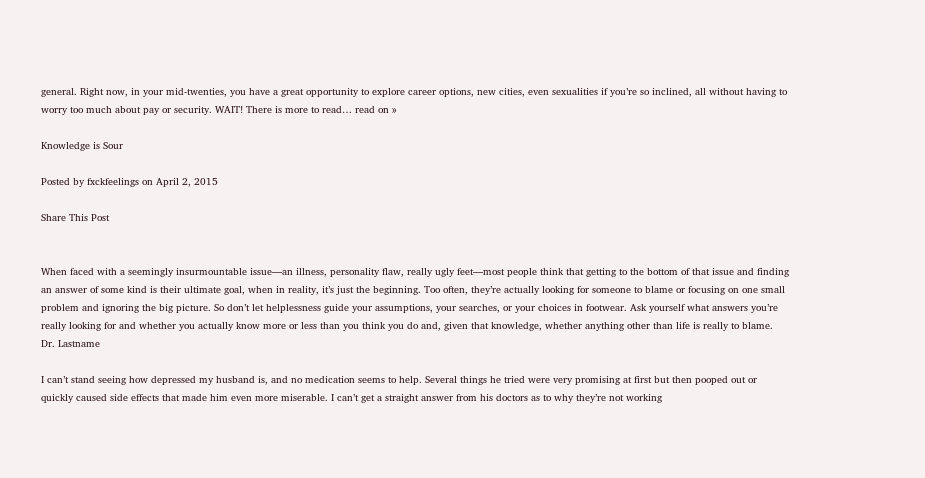general. Right now, in your mid-twenties, you have a great opportunity to explore career options, new cities, even sexualities if you’re so inclined, all without having to worry too much about pay or security. WAIT! There is more to read… read on »

Knowledge is Sour

Posted by fxckfeelings on April 2, 2015

Share This Post


When faced with a seemingly insurmountable issue—an illness, personality flaw, really ugly feet—most people think that getting to the bottom of that issue and finding an answer of some kind is their ultimate goal, when in reality, it’s just the beginning. Too often, they’re actually looking for someone to blame or focusing on one small problem and ignoring the big picture. So don’t let helplessness guide your assumptions, your searches, or your choices in footwear. Ask yourself what answers you’re really looking for and whether you actually know more or less than you think you do and, given that knowledge, whether anything other than life is really to blame.
Dr. Lastname

I can’t stand seeing how depressed my husband is, and no medication seems to help. Several things he tried were very promising at first but then pooped out or quickly caused side effects that made him even more miserable. I can’t get a straight answer from his doctors as to why they’re not working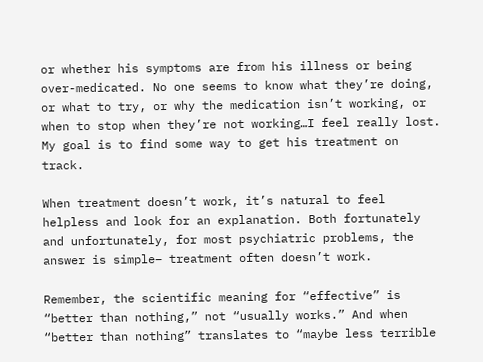or whether his symptoms are from his illness or being over-medicated. No one seems to know what they’re doing, or what to try, or why the medication isn’t working, or when to stop when they’re not working…I feel really lost. My goal is to find some way to get his treatment on track.

When treatment doesn’t work, it’s natural to feel helpless and look for an explanation. Both fortunately and unfortunately, for most psychiatric problems, the answer is simple– treatment often doesn’t work.

Remember, the scientific meaning for “effective” is “better than nothing,” not “usually works.” And when “better than nothing” translates to “maybe less terrible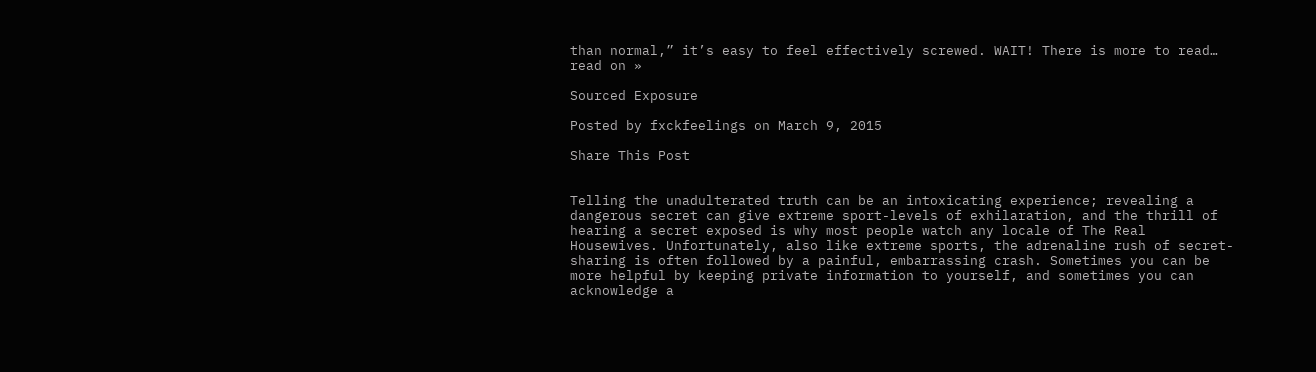than normal,” it’s easy to feel effectively screwed. WAIT! There is more to read… read on »

Sourced Exposure

Posted by fxckfeelings on March 9, 2015

Share This Post


Telling the unadulterated truth can be an intoxicating experience; revealing a dangerous secret can give extreme sport-levels of exhilaration, and the thrill of hearing a secret exposed is why most people watch any locale of The Real Housewives. Unfortunately, also like extreme sports, the adrenaline rush of secret-sharing is often followed by a painful, embarrassing crash. Sometimes you can be more helpful by keeping private information to yourself, and sometimes you can acknowledge a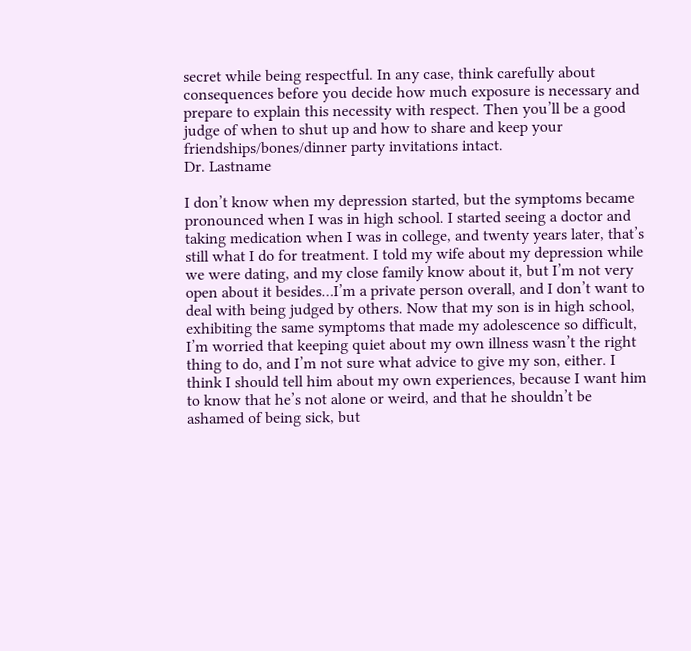secret while being respectful. In any case, think carefully about consequences before you decide how much exposure is necessary and prepare to explain this necessity with respect. Then you’ll be a good judge of when to shut up and how to share and keep your friendships/bones/dinner party invitations intact.
Dr. Lastname

I don’t know when my depression started, but the symptoms became pronounced when I was in high school. I started seeing a doctor and taking medication when I was in college, and twenty years later, that’s still what I do for treatment. I told my wife about my depression while we were dating, and my close family know about it, but I’m not very open about it besides…I’m a private person overall, and I don’t want to deal with being judged by others. Now that my son is in high school, exhibiting the same symptoms that made my adolescence so difficult, I’m worried that keeping quiet about my own illness wasn’t the right thing to do, and I’m not sure what advice to give my son, either. I think I should tell him about my own experiences, because I want him to know that he’s not alone or weird, and that he shouldn’t be ashamed of being sick, but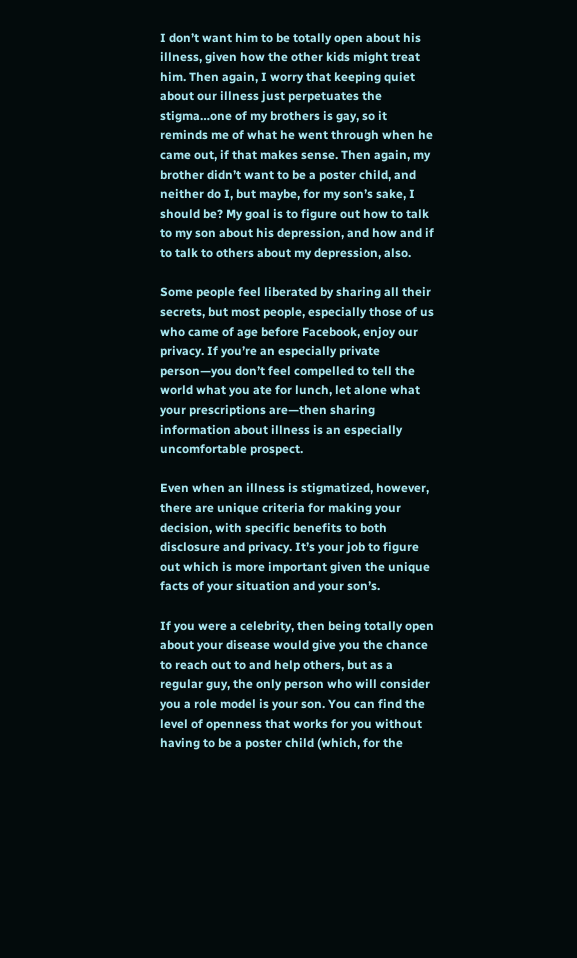I don’t want him to be totally open about his illness, given how the other kids might treat him. Then again, I worry that keeping quiet about our illness just perpetuates the stigma…one of my brothers is gay, so it reminds me of what he went through when he came out, if that makes sense. Then again, my brother didn’t want to be a poster child, and neither do I, but maybe, for my son’s sake, I should be? My goal is to figure out how to talk to my son about his depression, and how and if to talk to others about my depression, also.

Some people feel liberated by sharing all their secrets, but most people, especially those of us who came of age before Facebook, enjoy our privacy. If you’re an especially private person—you don’t feel compelled to tell the world what you ate for lunch, let alone what your prescriptions are—then sharing information about illness is an especially uncomfortable prospect.

Even when an illness is stigmatized, however, there are unique criteria for making your decision, with specific benefits to both disclosure and privacy. It’s your job to figure out which is more important given the unique facts of your situation and your son’s.

If you were a celebrity, then being totally open about your disease would give you the chance to reach out to and help others, but as a regular guy, the only person who will consider you a role model is your son. You can find the level of openness that works for you without having to be a poster child (which, for the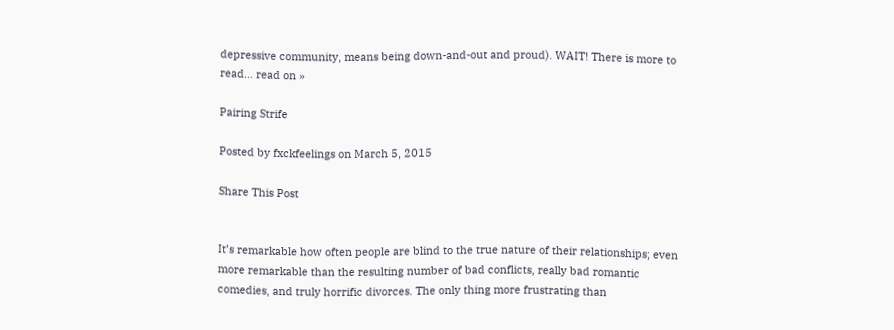depressive community, means being down-and-out and proud). WAIT! There is more to read… read on »

Pairing Strife

Posted by fxckfeelings on March 5, 2015

Share This Post


It’s remarkable how often people are blind to the true nature of their relationships; even more remarkable than the resulting number of bad conflicts, really bad romantic comedies, and truly horrific divorces. The only thing more frustrating than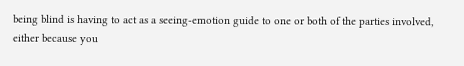being blind is having to act as a seeing-emotion guide to one or both of the parties involved, either because you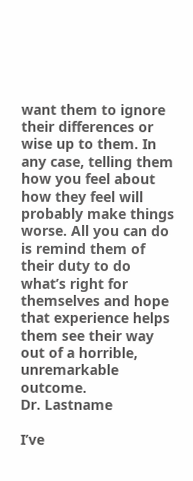want them to ignore their differences or wise up to them. In any case, telling them how you feel about how they feel will probably make things worse. All you can do is remind them of their duty to do what’s right for themselves and hope that experience helps them see their way out of a horrible, unremarkable outcome.
Dr. Lastname

I’ve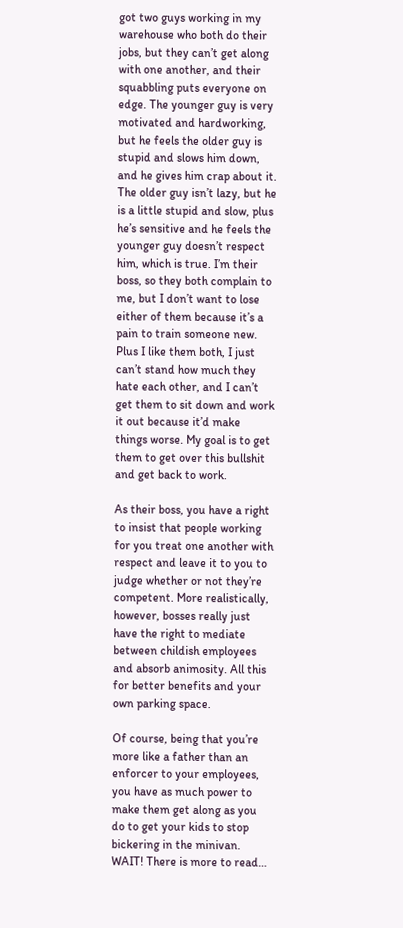got two guys working in my warehouse who both do their jobs, but they can’t get along with one another, and their squabbling puts everyone on edge. The younger guy is very motivated and hardworking, but he feels the older guy is stupid and slows him down, and he gives him crap about it. The older guy isn’t lazy, but he is a little stupid and slow, plus he’s sensitive and he feels the younger guy doesn’t respect him, which is true. I’m their boss, so they both complain to me, but I don’t want to lose either of them because it’s a pain to train someone new. Plus I like them both, I just can’t stand how much they hate each other, and I can’t get them to sit down and work it out because it’d make things worse. My goal is to get them to get over this bullshit and get back to work.

As their boss, you have a right to insist that people working for you treat one another with respect and leave it to you to judge whether or not they’re competent. More realistically, however, bosses really just have the right to mediate between childish employees and absorb animosity. All this for better benefits and your own parking space.

Of course, being that you’re more like a father than an enforcer to your employees, you have as much power to make them get along as you do to get your kids to stop bickering in the minivan. WAIT! There is more to read…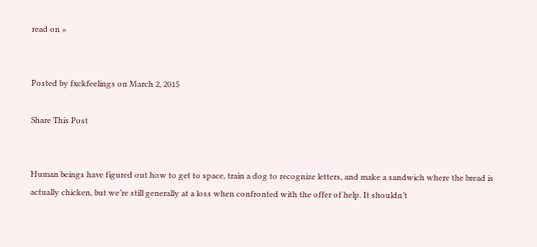read on »


Posted by fxckfeelings on March 2, 2015

Share This Post


Human beings have figured out how to get to space, train a dog to recognize letters, and make a sandwich where the bread is actually chicken, but we’re still generally at a loss when confronted with the offer of help. It shouldn’t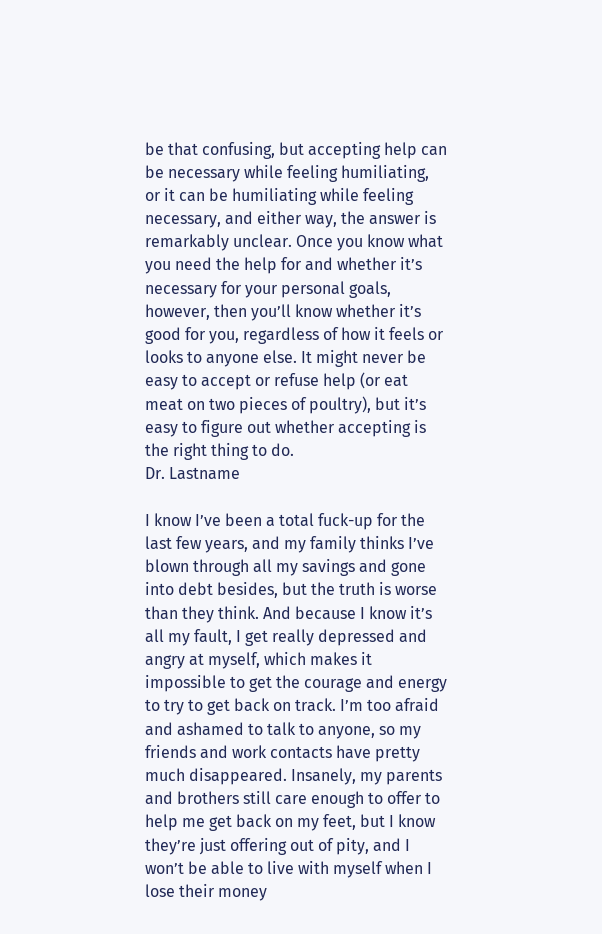be that confusing, but accepting help can be necessary while feeling humiliating, or it can be humiliating while feeling necessary, and either way, the answer is remarkably unclear. Once you know what you need the help for and whether it’s necessary for your personal goals, however, then you’ll know whether it’s good for you, regardless of how it feels or looks to anyone else. It might never be easy to accept or refuse help (or eat meat on two pieces of poultry), but it’s easy to figure out whether accepting is the right thing to do.
Dr. Lastname

I know I’ve been a total fuck-up for the last few years, and my family thinks I’ve blown through all my savings and gone into debt besides, but the truth is worse than they think. And because I know it’s all my fault, I get really depressed and angry at myself, which makes it impossible to get the courage and energy to try to get back on track. I’m too afraid and ashamed to talk to anyone, so my friends and work contacts have pretty much disappeared. Insanely, my parents and brothers still care enough to offer to help me get back on my feet, but I know they’re just offering out of pity, and I won’t be able to live with myself when I lose their money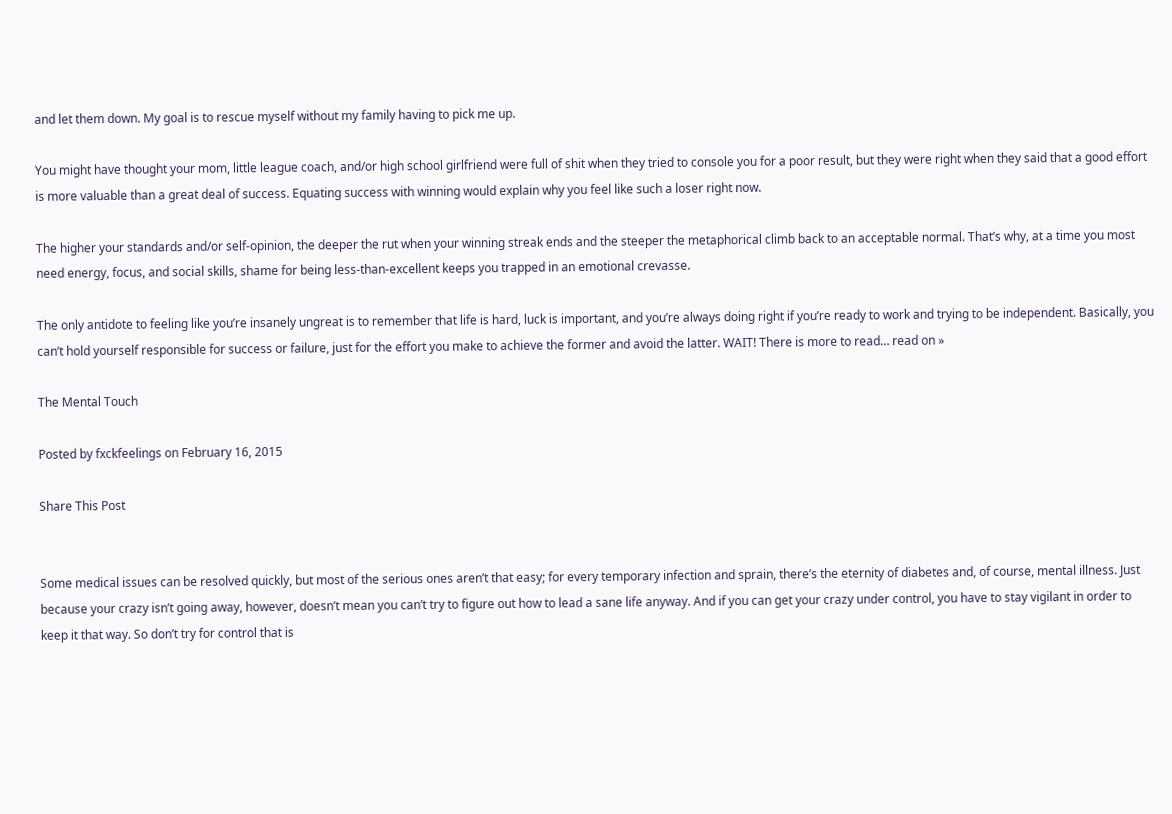and let them down. My goal is to rescue myself without my family having to pick me up.

You might have thought your mom, little league coach, and/or high school girlfriend were full of shit when they tried to console you for a poor result, but they were right when they said that a good effort is more valuable than a great deal of success. Equating success with winning would explain why you feel like such a loser right now.

The higher your standards and/or self-opinion, the deeper the rut when your winning streak ends and the steeper the metaphorical climb back to an acceptable normal. That’s why, at a time you most need energy, focus, and social skills, shame for being less-than-excellent keeps you trapped in an emotional crevasse.

The only antidote to feeling like you’re insanely ungreat is to remember that life is hard, luck is important, and you’re always doing right if you’re ready to work and trying to be independent. Basically, you can’t hold yourself responsible for success or failure, just for the effort you make to achieve the former and avoid the latter. WAIT! There is more to read… read on »

The Mental Touch

Posted by fxckfeelings on February 16, 2015

Share This Post


Some medical issues can be resolved quickly, but most of the serious ones aren’t that easy; for every temporary infection and sprain, there’s the eternity of diabetes and, of course, mental illness. Just because your crazy isn’t going away, however, doesn’t mean you can’t try to figure out how to lead a sane life anyway. And if you can get your crazy under control, you have to stay vigilant in order to keep it that way. So don’t try for control that is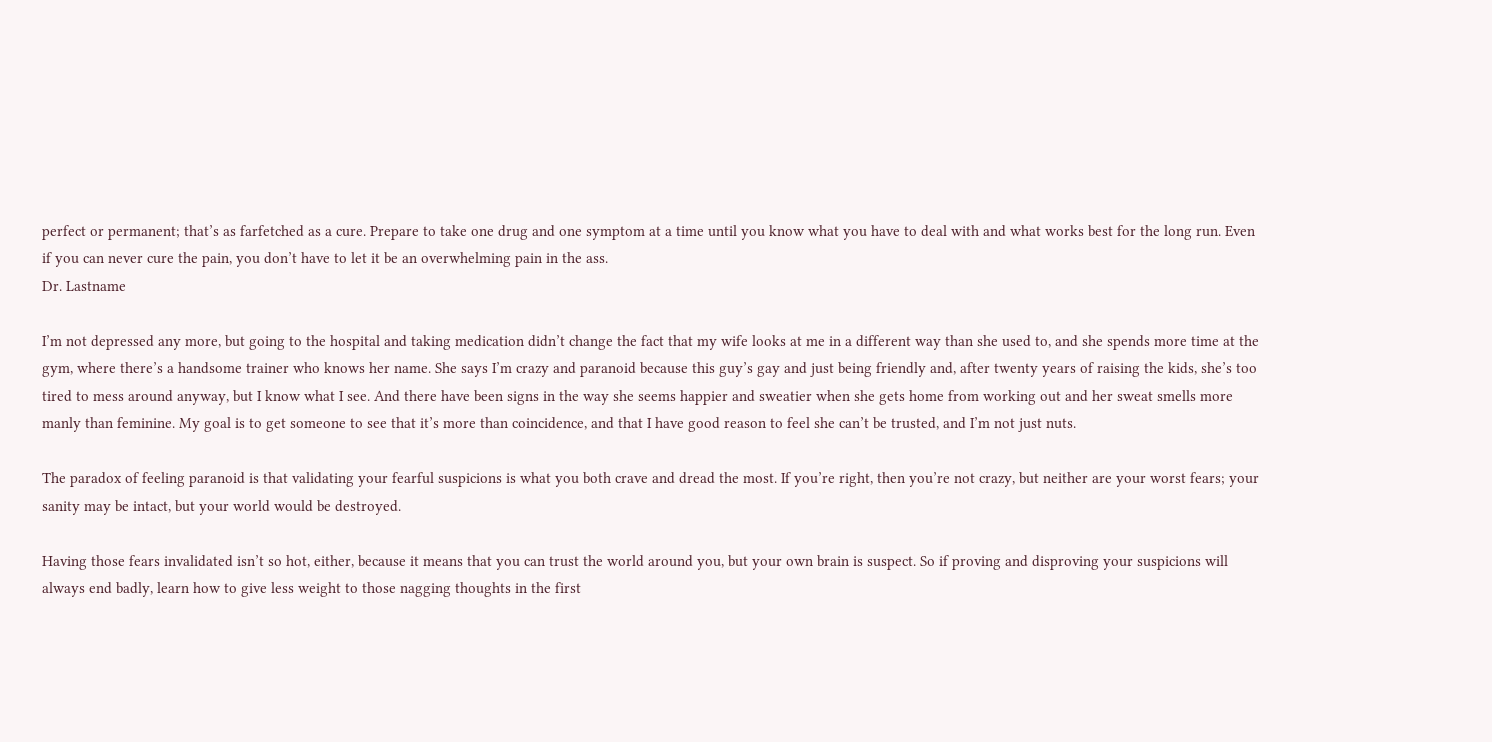perfect or permanent; that’s as farfetched as a cure. Prepare to take one drug and one symptom at a time until you know what you have to deal with and what works best for the long run. Even if you can never cure the pain, you don’t have to let it be an overwhelming pain in the ass.
Dr. Lastname

I’m not depressed any more, but going to the hospital and taking medication didn’t change the fact that my wife looks at me in a different way than she used to, and she spends more time at the gym, where there’s a handsome trainer who knows her name. She says I’m crazy and paranoid because this guy’s gay and just being friendly and, after twenty years of raising the kids, she’s too tired to mess around anyway, but I know what I see. And there have been signs in the way she seems happier and sweatier when she gets home from working out and her sweat smells more manly than feminine. My goal is to get someone to see that it’s more than coincidence, and that I have good reason to feel she can’t be trusted, and I’m not just nuts.

The paradox of feeling paranoid is that validating your fearful suspicions is what you both crave and dread the most. If you’re right, then you’re not crazy, but neither are your worst fears; your sanity may be intact, but your world would be destroyed.

Having those fears invalidated isn’t so hot, either, because it means that you can trust the world around you, but your own brain is suspect. So if proving and disproving your suspicions will always end badly, learn how to give less weight to those nagging thoughts in the first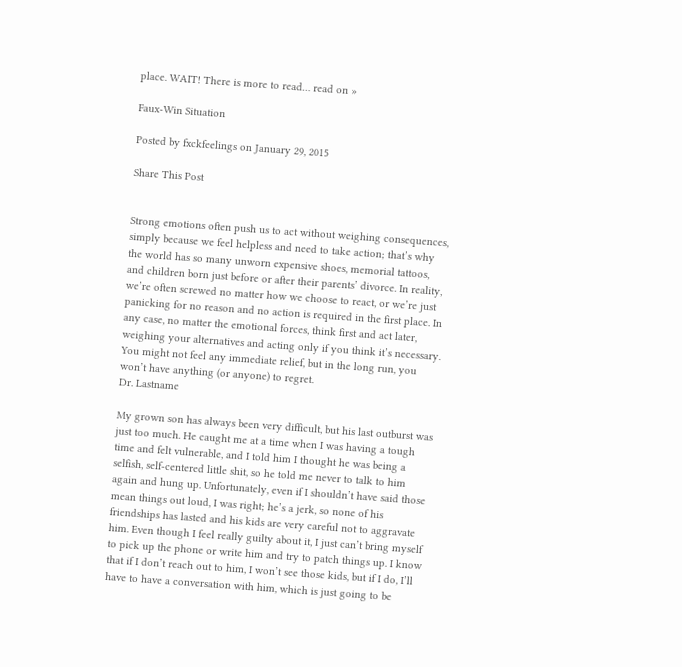place. WAIT! There is more to read… read on »

Faux-Win Situation

Posted by fxckfeelings on January 29, 2015

Share This Post


Strong emotions often push us to act without weighing consequences, simply because we feel helpless and need to take action; that’s why the world has so many unworn expensive shoes, memorial tattoos, and children born just before or after their parents’ divorce. In reality, we’re often screwed no matter how we choose to react, or we’re just panicking for no reason and no action is required in the first place. In any case, no matter the emotional forces, think first and act later, weighing your alternatives and acting only if you think it’s necessary. You might not feel any immediate relief, but in the long run, you won’t have anything (or anyone) to regret.
Dr. Lastname

My grown son has always been very difficult, but his last outburst was just too much. He caught me at a time when I was having a tough time and felt vulnerable, and I told him I thought he was being a selfish, self-centered little shit, so he told me never to talk to him again and hung up. Unfortunately, even if I shouldn’t have said those mean things out loud, I was right; he’s a jerk, so none of his friendships has lasted and his kids are very careful not to aggravate him. Even though I feel really guilty about it, I just can’t bring myself to pick up the phone or write him and try to patch things up. I know that if I don’t reach out to him, I won’t see those kids, but if I do, I’ll have to have a conversation with him, which is just going to be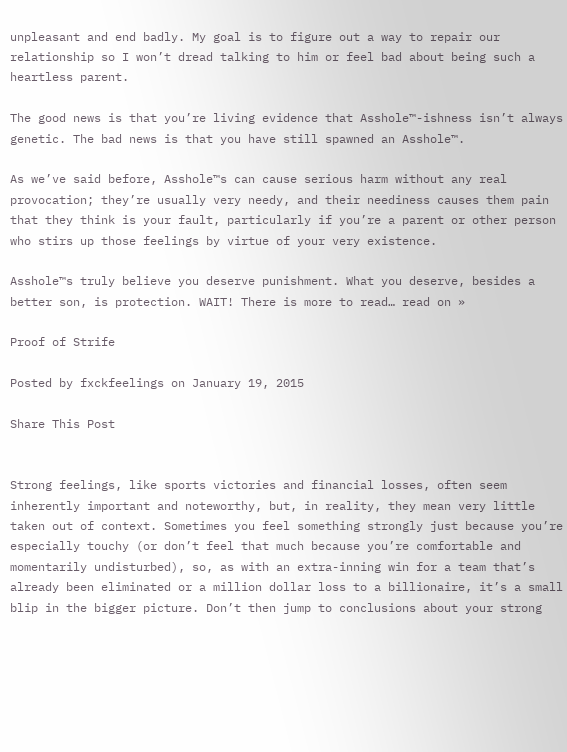unpleasant and end badly. My goal is to figure out a way to repair our relationship so I won’t dread talking to him or feel bad about being such a heartless parent.

The good news is that you’re living evidence that Asshole™-ishness isn’t always genetic. The bad news is that you have still spawned an Asshole™.

As we’ve said before, Asshole™s can cause serious harm without any real provocation; they’re usually very needy, and their neediness causes them pain that they think is your fault, particularly if you’re a parent or other person who stirs up those feelings by virtue of your very existence.

Asshole™s truly believe you deserve punishment. What you deserve, besides a better son, is protection. WAIT! There is more to read… read on »

Proof of Strife

Posted by fxckfeelings on January 19, 2015

Share This Post


Strong feelings, like sports victories and financial losses, often seem inherently important and noteworthy, but, in reality, they mean very little taken out of context. Sometimes you feel something strongly just because you’re especially touchy (or don’t feel that much because you’re comfortable and momentarily undisturbed), so, as with an extra-inning win for a team that’s already been eliminated or a million dollar loss to a billionaire, it’s a small blip in the bigger picture. Don’t then jump to conclusions about your strong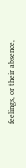feelings, or their absence,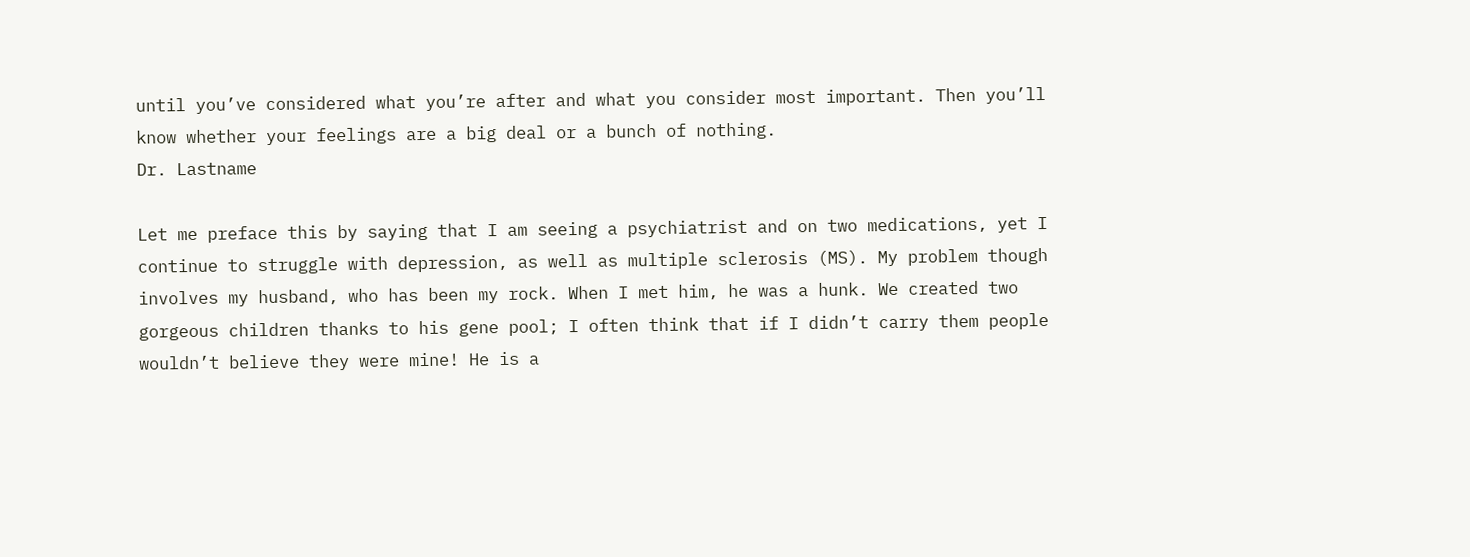until you’ve considered what you’re after and what you consider most important. Then you’ll know whether your feelings are a big deal or a bunch of nothing.
Dr. Lastname

Let me preface this by saying that I am seeing a psychiatrist and on two medications, yet I continue to struggle with depression, as well as multiple sclerosis (MS). My problem though involves my husband, who has been my rock. When I met him, he was a hunk. We created two gorgeous children thanks to his gene pool; I often think that if I didn’t carry them people wouldn’t believe they were mine! He is a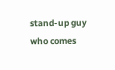stand-up guy who comes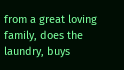from a great loving family, does the laundry, buys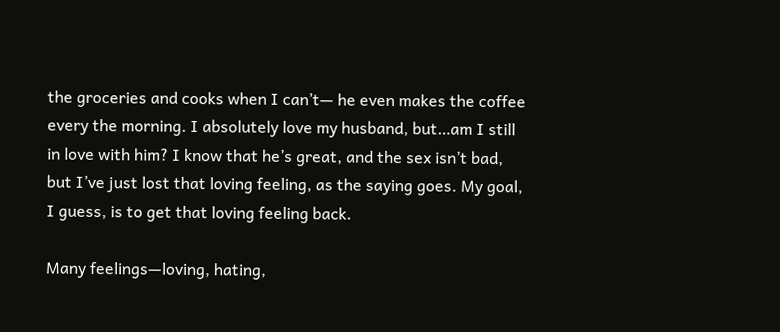the groceries and cooks when I can’t— he even makes the coffee every the morning. I absolutely love my husband, but…am I still in love with him? I know that he’s great, and the sex isn’t bad, but I’ve just lost that loving feeling, as the saying goes. My goal, I guess, is to get that loving feeling back.

Many feelings—loving, hating,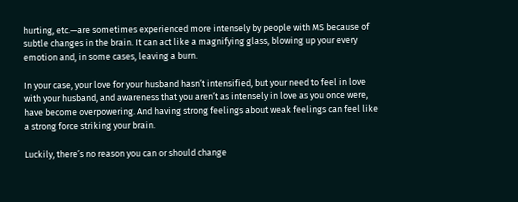hurting, etc.—are sometimes experienced more intensely by people with MS because of subtle changes in the brain. It can act like a magnifying glass, blowing up your every emotion and, in some cases, leaving a burn.

In your case, your love for your husband hasn’t intensified, but your need to feel in love with your husband, and awareness that you aren’t as intensely in love as you once were, have become overpowering. And having strong feelings about weak feelings can feel like a strong force striking your brain.

Luckily, there’s no reason you can or should change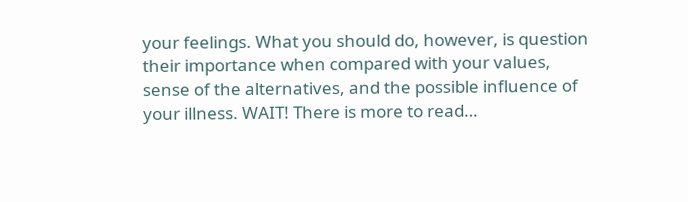your feelings. What you should do, however, is question their importance when compared with your values, sense of the alternatives, and the possible influence of your illness. WAIT! There is more to read…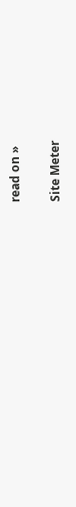read on »

Site Meter